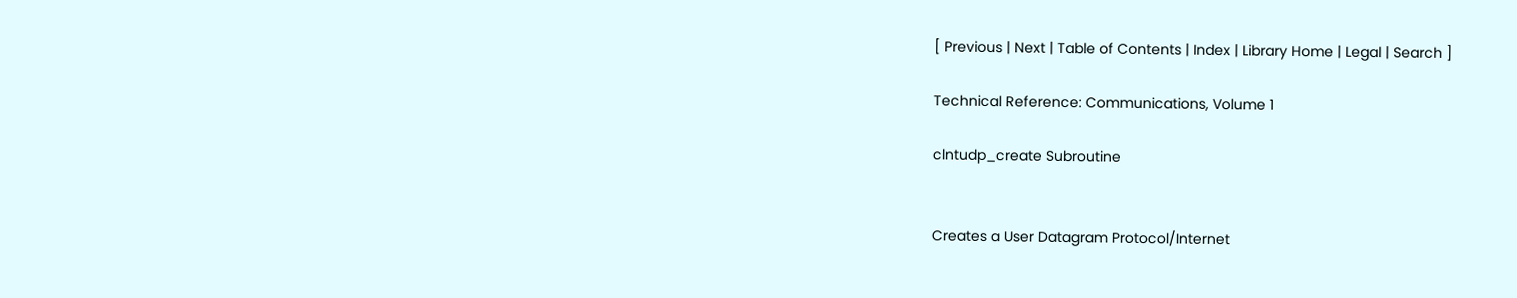[ Previous | Next | Table of Contents | Index | Library Home | Legal | Search ]

Technical Reference: Communications, Volume 1

clntudp_create Subroutine


Creates a User Datagram Protocol/Internet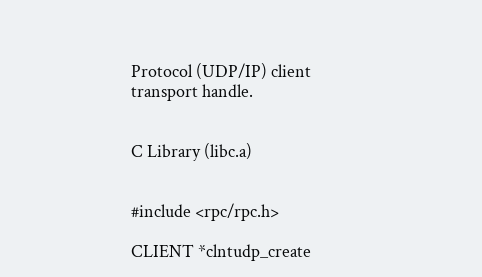Protocol (UDP/IP) client transport handle.


C Library (libc.a)


#include <rpc/rpc.h>

CLIENT *clntudp_create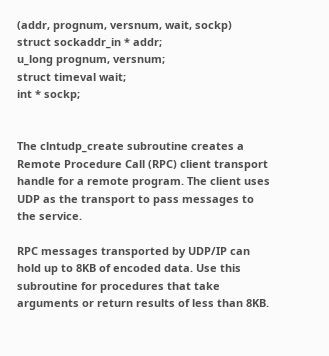(addr, prognum, versnum, wait, sockp)
struct sockaddr_in * addr;
u_long prognum, versnum;
struct timeval wait;
int * sockp;


The clntudp_create subroutine creates a Remote Procedure Call (RPC) client transport handle for a remote program. The client uses UDP as the transport to pass messages to the service.

RPC messages transported by UDP/IP can hold up to 8KB of encoded data. Use this subroutine for procedures that take arguments or return results of less than 8KB.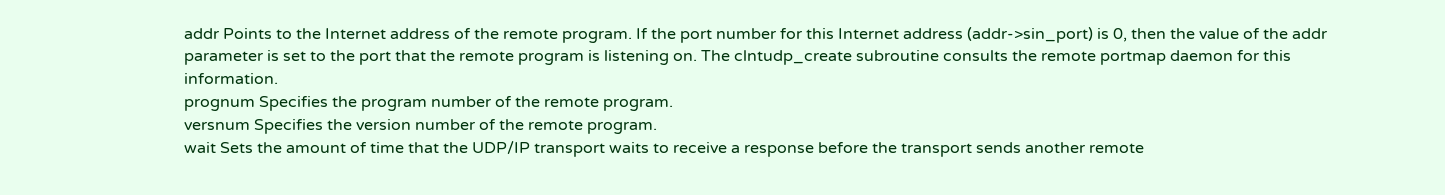addr Points to the Internet address of the remote program. If the port number for this Internet address (addr->sin_port) is 0, then the value of the addr parameter is set to the port that the remote program is listening on. The clntudp_create subroutine consults the remote portmap daemon for this information.
prognum Specifies the program number of the remote program.
versnum Specifies the version number of the remote program.
wait Sets the amount of time that the UDP/IP transport waits to receive a response before the transport sends another remote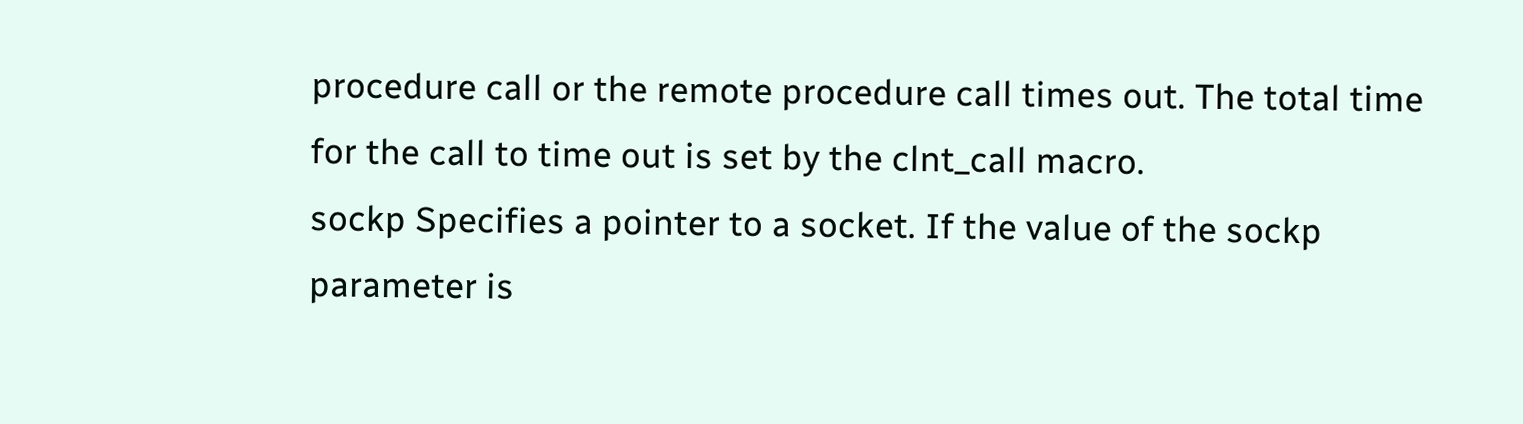procedure call or the remote procedure call times out. The total time for the call to time out is set by the clnt_call macro.
sockp Specifies a pointer to a socket. If the value of the sockp parameter is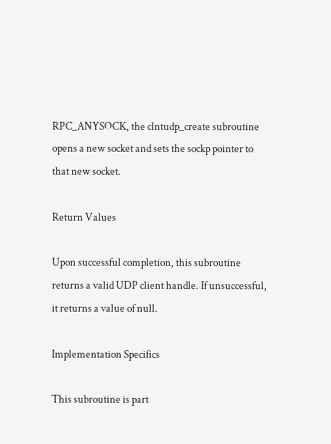RPC_ANYSOCK, the clntudp_create subroutine opens a new socket and sets the sockp pointer to that new socket.

Return Values

Upon successful completion, this subroutine returns a valid UDP client handle. If unsuccessful, it returns a value of null.

Implementation Specifics

This subroutine is part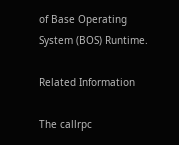of Base Operating System (BOS) Runtime.

Related Information

The callrpc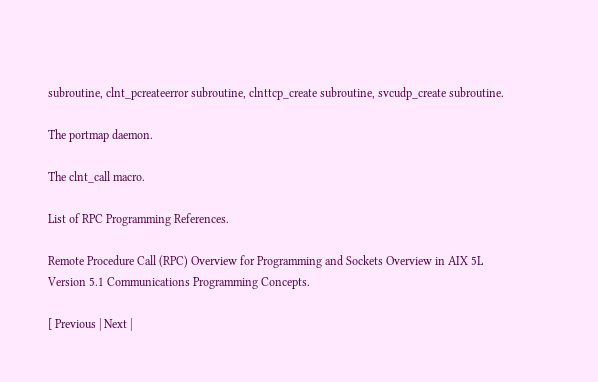subroutine, clnt_pcreateerror subroutine, clnttcp_create subroutine, svcudp_create subroutine.

The portmap daemon.

The clnt_call macro.

List of RPC Programming References.

Remote Procedure Call (RPC) Overview for Programming and Sockets Overview in AIX 5L Version 5.1 Communications Programming Concepts.

[ Previous | Next |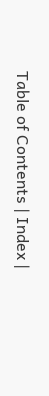Table of Contents | Index |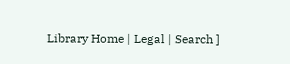Library Home | Legal | Search ]